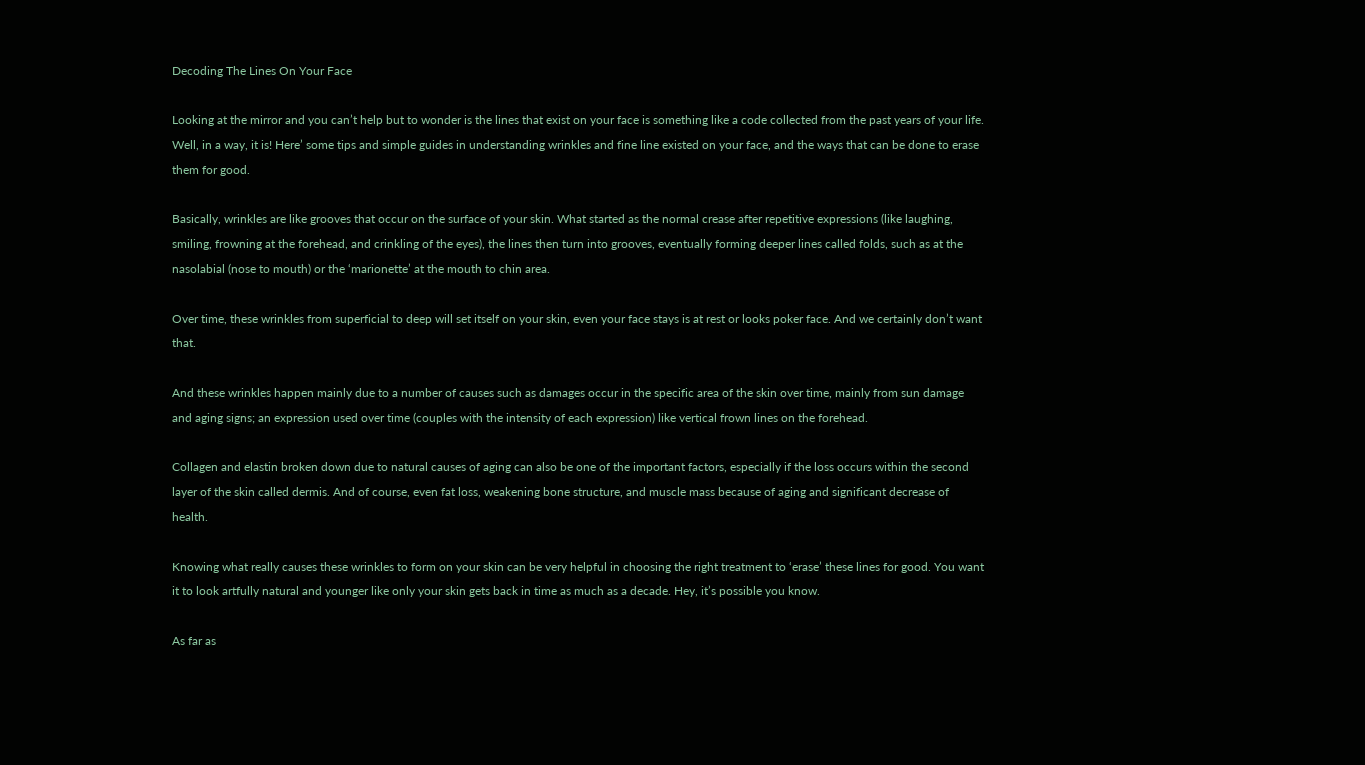Decoding The Lines On Your Face

Looking at the mirror and you can’t help but to wonder is the lines that exist on your face is something like a code collected from the past years of your life. Well, in a way, it is! Here’ some tips and simple guides in understanding wrinkles and fine line existed on your face, and the ways that can be done to erase them for good.

Basically, wrinkles are like grooves that occur on the surface of your skin. What started as the normal crease after repetitive expressions (like laughing, smiling, frowning at the forehead, and crinkling of the eyes), the lines then turn into grooves, eventually forming deeper lines called folds, such as at the nasolabial (nose to mouth) or the ‘marionette’ at the mouth to chin area.

Over time, these wrinkles from superficial to deep will set itself on your skin, even your face stays is at rest or looks poker face. And we certainly don’t want that.

And these wrinkles happen mainly due to a number of causes such as damages occur in the specific area of the skin over time, mainly from sun damage and aging signs; an expression used over time (couples with the intensity of each expression) like vertical frown lines on the forehead.

Collagen and elastin broken down due to natural causes of aging can also be one of the important factors, especially if the loss occurs within the second layer of the skin called dermis. And of course, even fat loss, weakening bone structure, and muscle mass because of aging and significant decrease of health.

Knowing what really causes these wrinkles to form on your skin can be very helpful in choosing the right treatment to ‘erase’ these lines for good. You want it to look artfully natural and younger like only your skin gets back in time as much as a decade. Hey, it’s possible you know.

As far as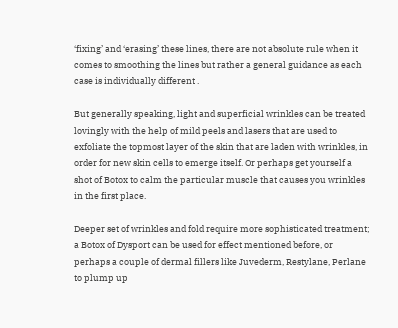‘fixing’ and ‘erasing’ these lines, there are not absolute rule when it comes to smoothing the lines but rather a general guidance as each case is individually different .

But generally speaking, light and superficial wrinkles can be treated lovingly with the help of mild peels and lasers that are used to exfoliate the topmost layer of the skin that are laden with wrinkles, in order for new skin cells to emerge itself. Or perhaps get yourself a shot of Botox to calm the particular muscle that causes you wrinkles in the first place.

Deeper set of wrinkles and fold require more sophisticated treatment; a Botox of Dysport can be used for effect mentioned before, or perhaps a couple of dermal fillers like Juvederm, Restylane, Perlane to plump up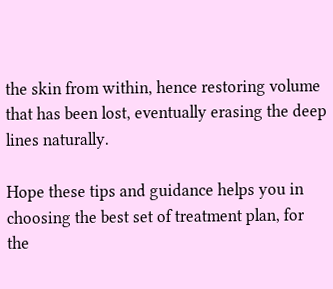the skin from within, hence restoring volume that has been lost, eventually erasing the deep lines naturally.

Hope these tips and guidance helps you in choosing the best set of treatment plan, for the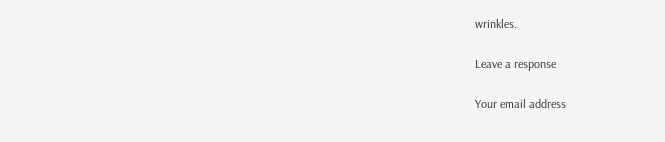wrinkles.

Leave a response

Your email address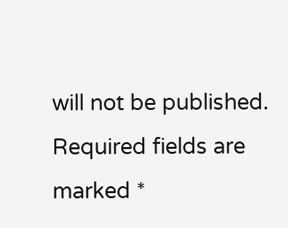will not be published. Required fields are marked *